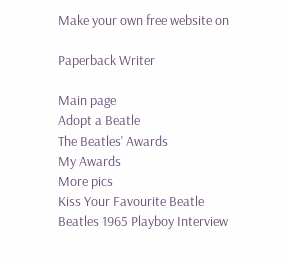Make your own free website on

Paperback Writer

Main page
Adopt a Beatle
The Beatles' Awards
My Awards
More pics
Kiss Your Favourite Beatle
Beatles 1965 Playboy Interview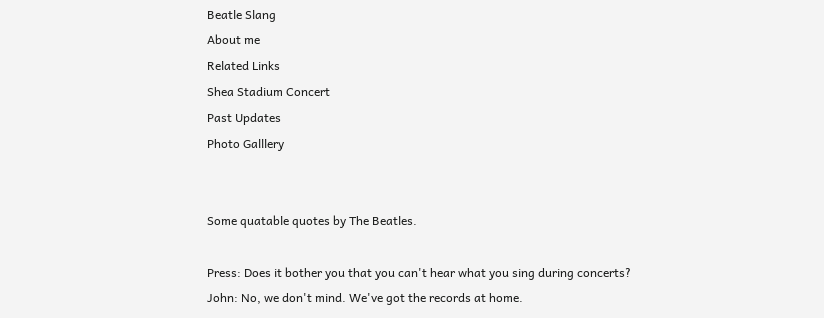Beatle Slang
About me
Related Links
Shea Stadium Concert
Past Updates
Photo Galllery


Some quatable quotes by The Beatles.

Press: Does it bother you that you can't hear what you sing during concerts?
John: No, we don't mind. We've got the records at home.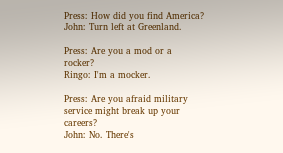Press: How did you find America?
John: Turn left at Greenland.

Press: Are you a mod or a rocker?
Ringo: I'm a mocker.

Press: Are you afraid military service might break up your careers?
John: No. There's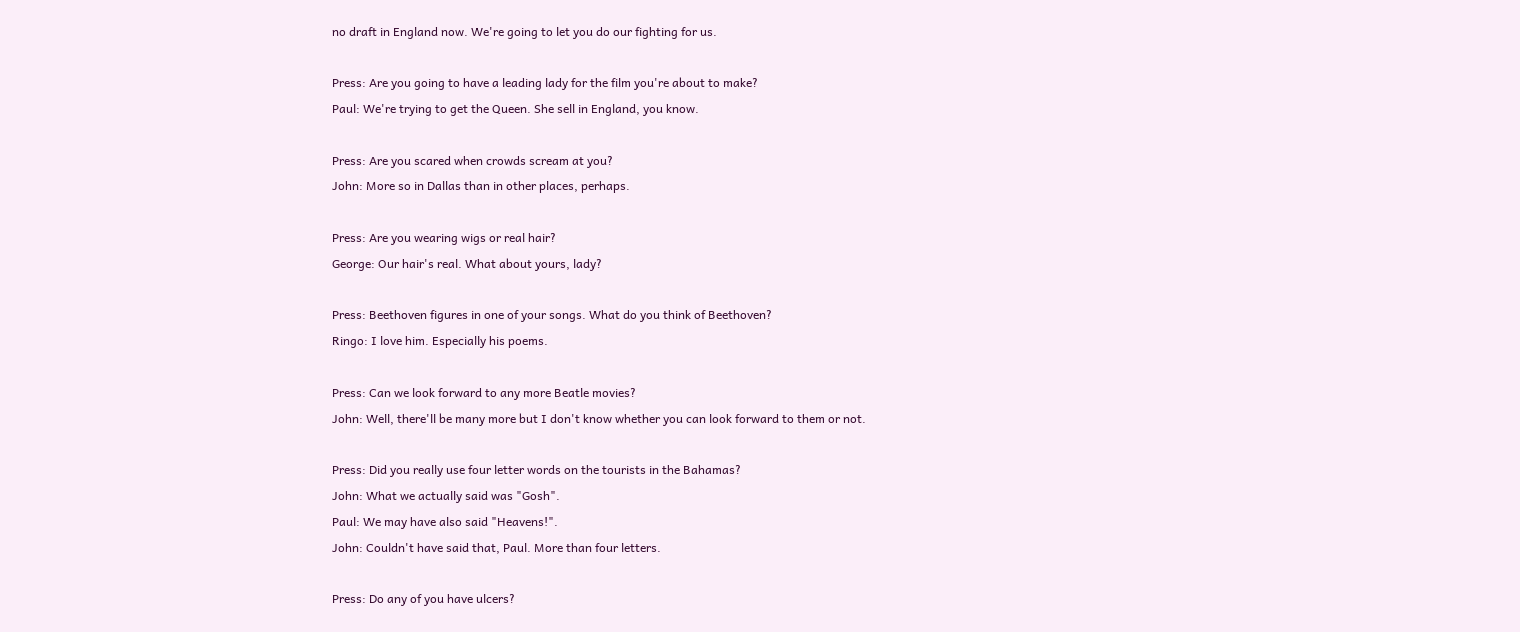no draft in England now. We're going to let you do our fighting for us.

Press: Are you going to have a leading lady for the film you're about to make?
Paul: We're trying to get the Queen. She sell in England, you know.

Press: Are you scared when crowds scream at you?
John: More so in Dallas than in other places, perhaps.

Press: Are you wearing wigs or real hair?
George: Our hair's real. What about yours, lady?

Press: Beethoven figures in one of your songs. What do you think of Beethoven?
Ringo: I love him. Especially his poems.

Press: Can we look forward to any more Beatle movies?
John: Well, there'll be many more but I don't know whether you can look forward to them or not.

Press: Did you really use four letter words on the tourists in the Bahamas?
John: What we actually said was "Gosh".
Paul: We may have also said "Heavens!".
John: Couldn't have said that, Paul. More than four letters.

Press: Do any of you have ulcers?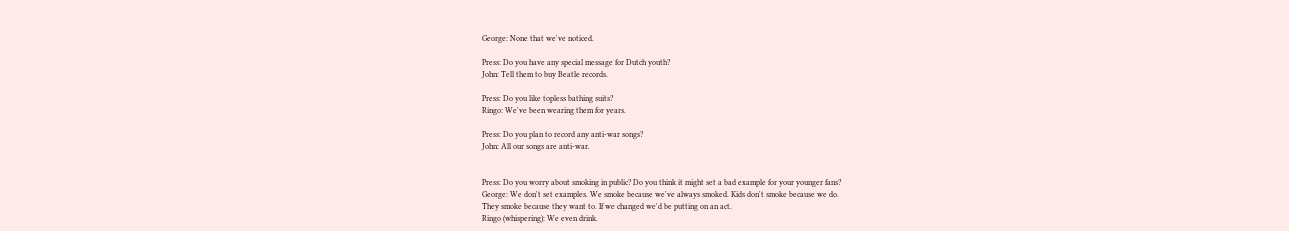George: None that we've noticed.

Press: Do you have any special message for Dutch youth?
John: Tell them to buy Beatle records.

Press: Do you like topless bathing suits?
Ringo: We've been wearing them for years.

Press: Do you plan to record any anti-war songs?
John: All our songs are anti-war.


Press: Do you worry about smoking in public? Do you think it might set a bad example for your younger fans?
George: We don't set examples. We smoke because we've always smoked. Kids don't smoke because we do.
They smoke because they want to. If we changed we'd be putting on an act.
Ringo (whispering): We even drink.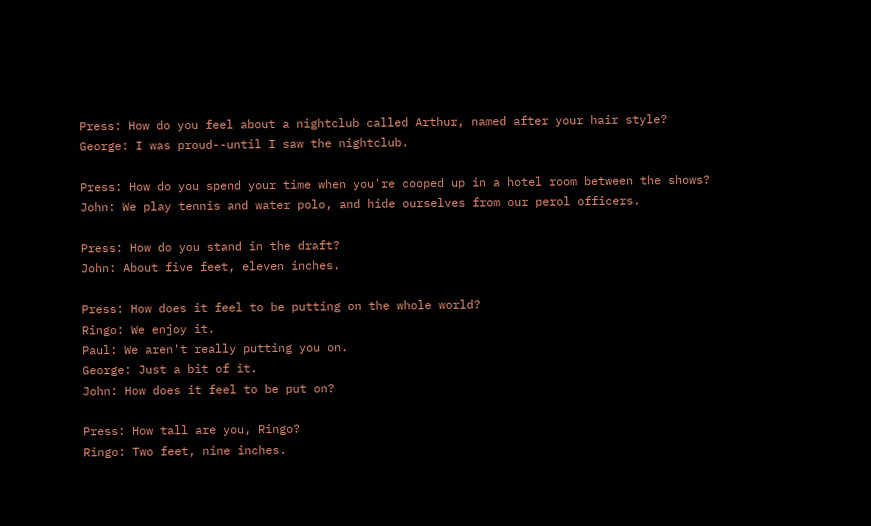Press: How do you feel about a nightclub called Arthur, named after your hair style?
George: I was proud--until I saw the nightclub.

Press: How do you spend your time when you're cooped up in a hotel room between the shows?
John: We play tennis and water polo, and hide ourselves from our perol officers.

Press: How do you stand in the draft?
John: About five feet, eleven inches.

Press: How does it feel to be putting on the whole world?
Ringo: We enjoy it.
Paul: We aren't really putting you on.
George: Just a bit of it.
John: How does it feel to be put on?

Press: How tall are you, Ringo?
Ringo: Two feet, nine inches.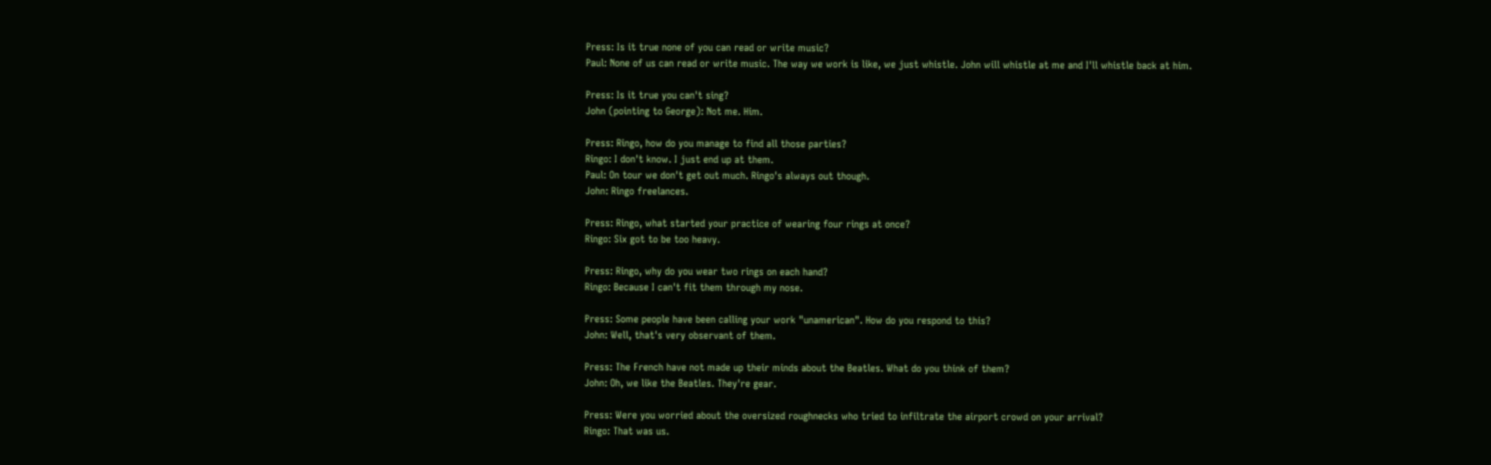Press: Is it true none of you can read or write music?
Paul: None of us can read or write music. The way we work is like, we just whistle. John will whistle at me and I'll whistle back at him.

Press: Is it true you can't sing?
John (pointing to George): Not me. Him.

Press: Ringo, how do you manage to find all those parties?
Ringo: I don't know. I just end up at them.
Paul: On tour we don't get out much. Ringo's always out though.
John: Ringo freelances.

Press: Ringo, what started your practice of wearing four rings at once?
Ringo: Six got to be too heavy.

Press: Ringo, why do you wear two rings on each hand?
Ringo: Because I can't fit them through my nose.

Press: Some people have been calling your work "unamerican". How do you respond to this?
John: Well, that's very observant of them.

Press: The French have not made up their minds about the Beatles. What do you think of them?
John: Oh, we like the Beatles. They're gear.

Press: Were you worried about the oversized roughnecks who tried to infiltrate the airport crowd on your arrival?
Ringo: That was us.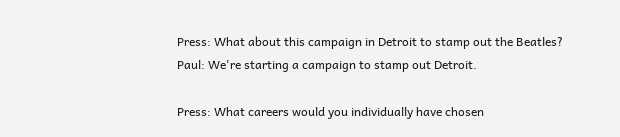Press: What about this campaign in Detroit to stamp out the Beatles?
Paul: We're starting a campaign to stamp out Detroit.

Press: What careers would you individually have chosen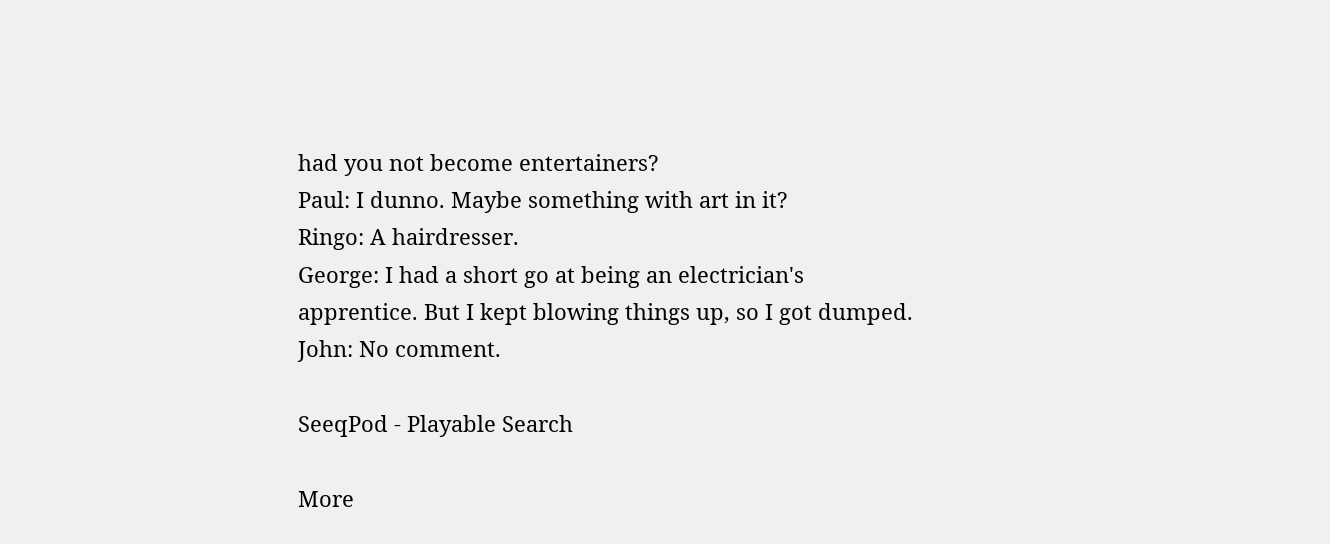had you not become entertainers?
Paul: I dunno. Maybe something with art in it?
Ringo: A hairdresser.
George: I had a short go at being an electrician's apprentice. But I kept blowing things up, so I got dumped.
John: No comment.

SeeqPod - Playable Search

More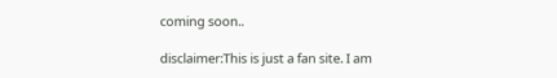coming soon..

disclaimer:This is just a fan site. I am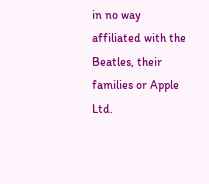in no way affiliated with the Beatles, their families or Apple Ltd.